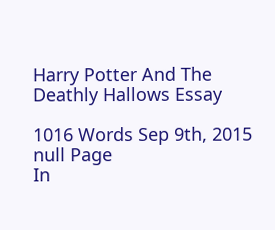Harry Potter And The Deathly Hallows Essay

1016 Words Sep 9th, 2015 null Page
In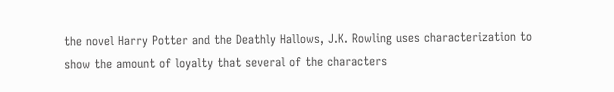the novel Harry Potter and the Deathly Hallows, J.K. Rowling uses characterization to show the amount of loyalty that several of the characters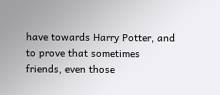have towards Harry Potter, and to prove that sometimes friends, even those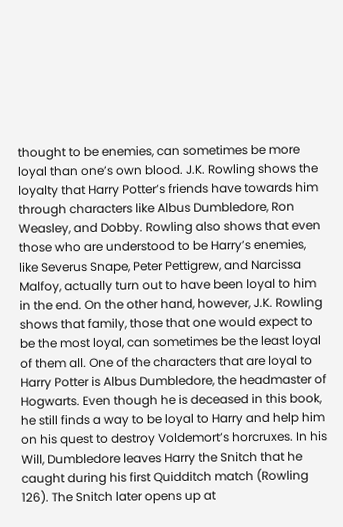thought to be enemies, can sometimes be more loyal than one’s own blood. J.K. Rowling shows the loyalty that Harry Potter’s friends have towards him through characters like Albus Dumbledore, Ron Weasley, and Dobby. Rowling also shows that even those who are understood to be Harry’s enemies, like Severus Snape, Peter Pettigrew, and Narcissa Malfoy, actually turn out to have been loyal to him in the end. On the other hand, however, J.K. Rowling shows that family, those that one would expect to be the most loyal, can sometimes be the least loyal of them all. One of the characters that are loyal to Harry Potter is Albus Dumbledore, the headmaster of Hogwarts. Even though he is deceased in this book, he still finds a way to be loyal to Harry and help him on his quest to destroy Voldemort’s horcruxes. In his Will, Dumbledore leaves Harry the Snitch that he caught during his first Quidditch match (Rowling 126). The Snitch later opens up at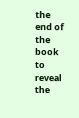the end of the book to reveal the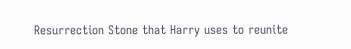Resurrection Stone that Harry uses to reunite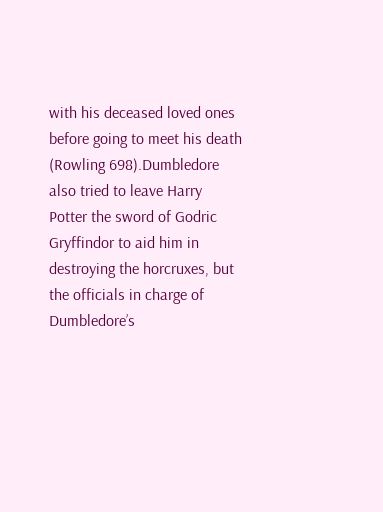with his deceased loved ones before going to meet his death (Rowling 698).Dumbledore also tried to leave Harry Potter the sword of Godric Gryffindor to aid him in destroying the horcruxes, but the officials in charge of Dumbledore’s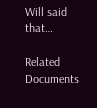Will said that…

Related Documents